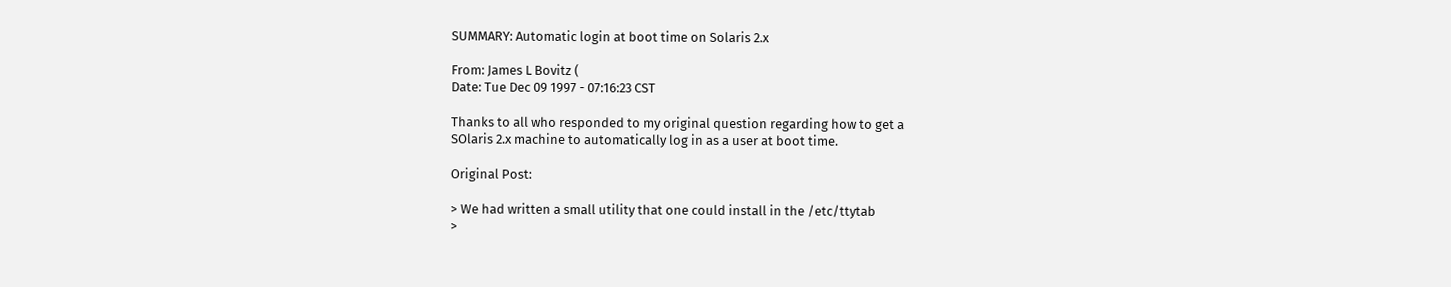SUMMARY: Automatic login at boot time on Solaris 2.x

From: James L Bovitz (
Date: Tue Dec 09 1997 - 07:16:23 CST

Thanks to all who responded to my original question regarding how to get a
SOlaris 2.x machine to automatically log in as a user at boot time.

Original Post:

> We had written a small utility that one could install in the /etc/ttytab
>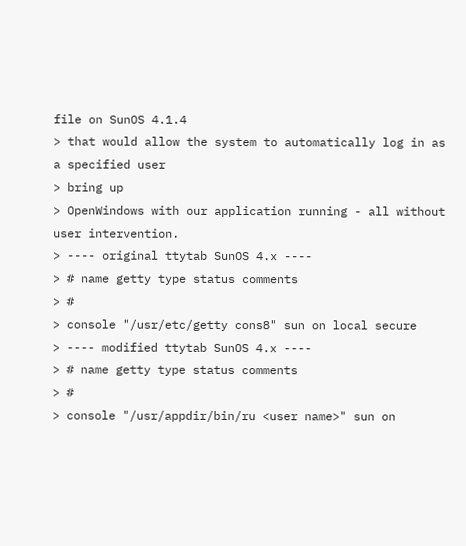file on SunOS 4.1.4
> that would allow the system to automatically log in as a specified user
> bring up
> OpenWindows with our application running - all without user intervention.
> ---- original ttytab SunOS 4.x ----
> # name getty type status comments
> #
> console "/usr/etc/getty cons8" sun on local secure
> ---- modified ttytab SunOS 4.x ----
> # name getty type status comments
> #
> console "/usr/appdir/bin/ru <user name>" sun on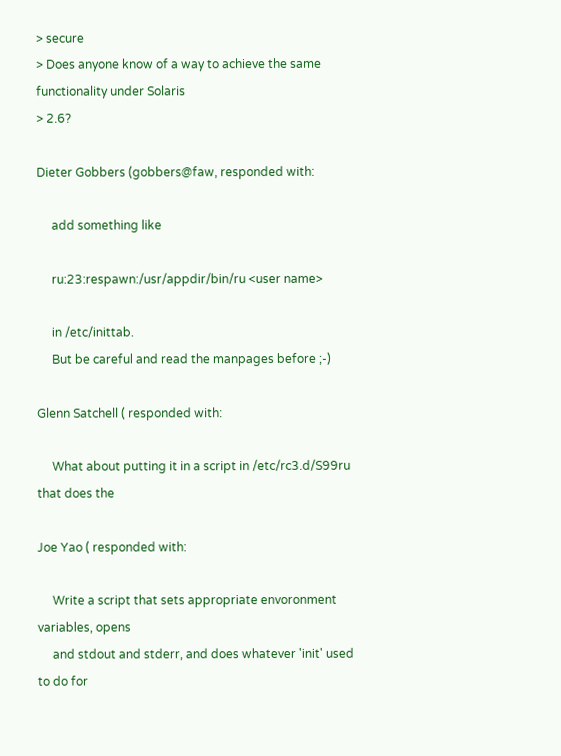> secure
> Does anyone know of a way to achieve the same functionality under Solaris
> 2.6?

Dieter Gobbers (gobbers@faw, responded with:

     add something like

     ru:23:respawn:/usr/appdir/bin/ru <user name>

     in /etc/inittab.
     But be careful and read the manpages before ;-)

Glenn Satchell ( responded with:

     What about putting it in a script in /etc/rc3.d/S99ru that does the

Joe Yao ( responded with:

     Write a script that sets appropriate envoronment variables, opens
     and stdout and stderr, and does whatever 'init' used to do for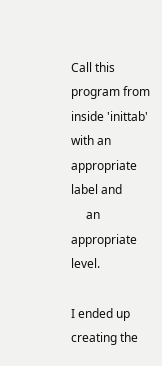Call this program from inside 'inittab' with an appropriate label and
     an appropriate level.

I ended up creating the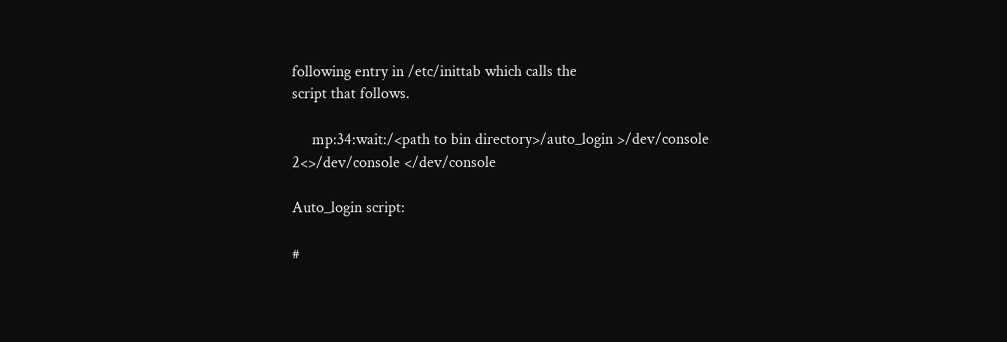following entry in /etc/inittab which calls the
script that follows.

     mp:34:wait:/<path to bin directory>/auto_login >/dev/console
2<>/dev/console </dev/console

Auto_login script:

#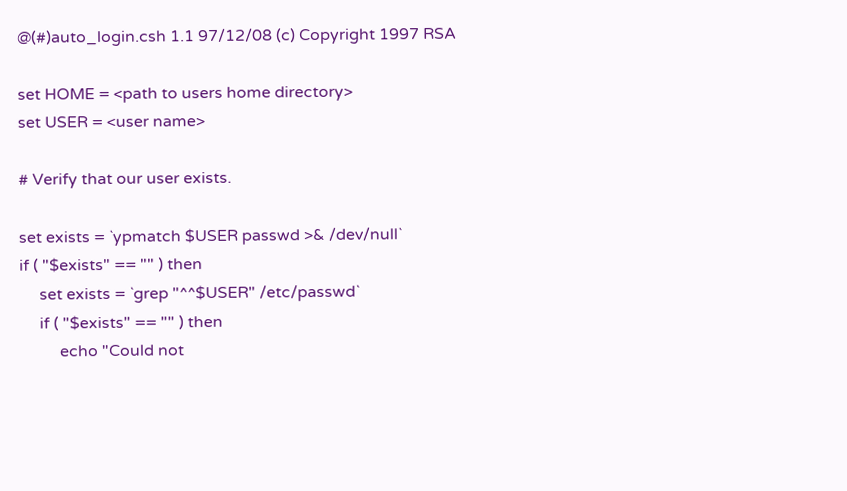@(#)auto_login.csh 1.1 97/12/08 (c) Copyright 1997 RSA

set HOME = <path to users home directory>
set USER = <user name>

# Verify that our user exists.

set exists = `ypmatch $USER passwd >& /dev/null`
if ( "$exists" == "" ) then
     set exists = `grep "^^$USER" /etc/passwd`
     if ( "$exists" == "" ) then
          echo "Could not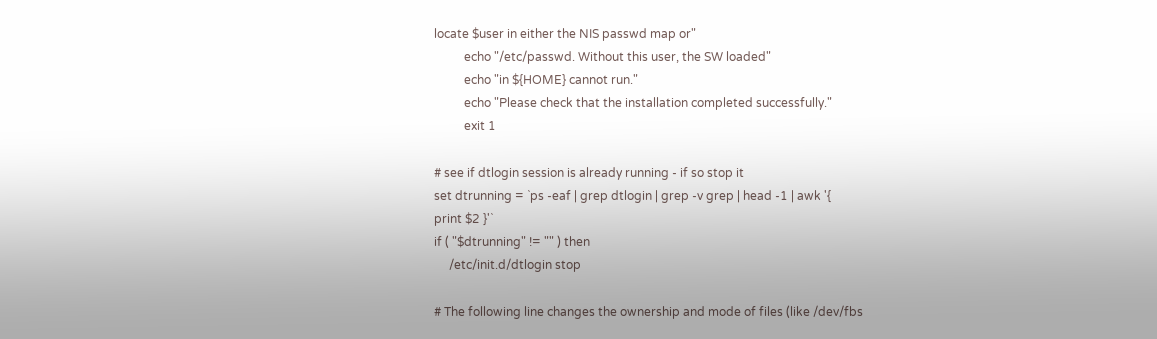locate $user in either the NIS passwd map or"
          echo "/etc/passwd. Without this user, the SW loaded"
          echo "in ${HOME} cannot run."
          echo "Please check that the installation completed successfully."
          exit 1

# see if dtlogin session is already running - if so stop it
set dtrunning = `ps -eaf | grep dtlogin | grep -v grep | head -1 | awk '{
print $2 }'`
if ( "$dtrunning" != "" ) then
     /etc/init.d/dtlogin stop

# The following line changes the ownership and mode of files (like /dev/fbs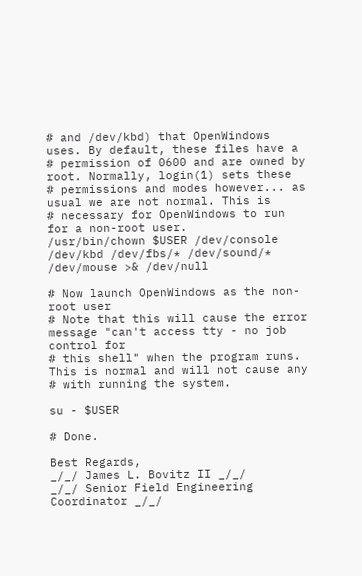# and /dev/kbd) that OpenWindows uses. By default, these files have a
# permission of 0600 and are owned by root. Normally, login(1) sets these
# permissions and modes however... as usual we are not normal. This is
# necessary for OpenWindows to run for a non-root user.
/usr/bin/chown $USER /dev/console /dev/kbd /dev/fbs/* /dev/sound/*
/dev/mouse >& /dev/null

# Now launch OpenWindows as the non-root user
# Note that this will cause the error message "can't access tty - no job
control for
# this shell" when the program runs. This is normal and will not cause any
# with running the system.

su - $USER

# Done.

Best Regards,
_/_/ James L. Bovitz II _/_/
_/_/ Senior Field Engineering Coordinator _/_/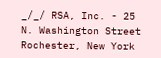_/_/ RSA, Inc. - 25 N. Washington Street Rochester, New York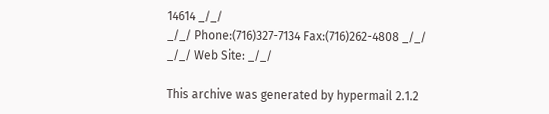14614 _/_/
_/_/ Phone:(716)327-7134 Fax:(716)262-4808 _/_/
_/_/ Web Site: _/_/

This archive was generated by hypermail 2.1.2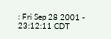: Fri Sep 28 2001 - 23:12:11 CDT